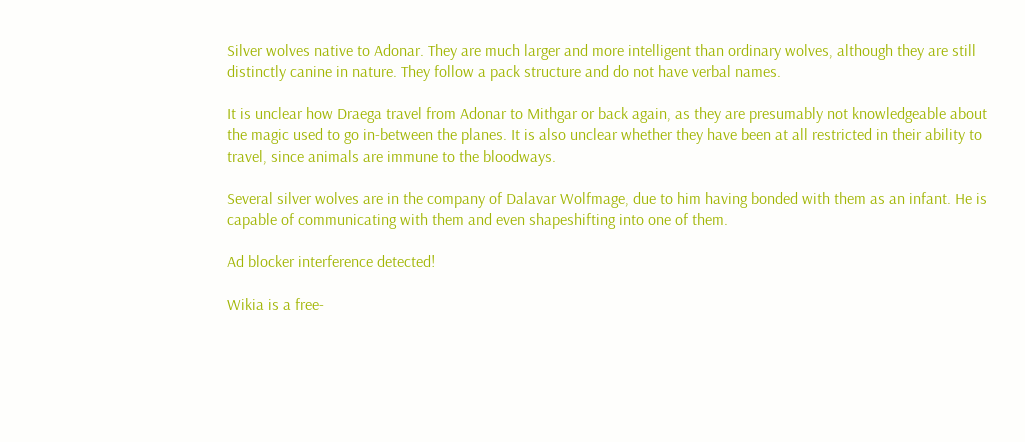Silver wolves native to Adonar. They are much larger and more intelligent than ordinary wolves, although they are still distinctly canine in nature. They follow a pack structure and do not have verbal names.

It is unclear how Draega travel from Adonar to Mithgar or back again, as they are presumably not knowledgeable about the magic used to go in-between the planes. It is also unclear whether they have been at all restricted in their ability to travel, since animals are immune to the bloodways.

Several silver wolves are in the company of Dalavar Wolfmage, due to him having bonded with them as an infant. He is capable of communicating with them and even shapeshifting into one of them.

Ad blocker interference detected!

Wikia is a free-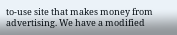to-use site that makes money from advertising. We have a modified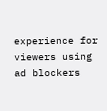experience for viewers using ad blockers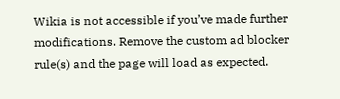Wikia is not accessible if you’ve made further modifications. Remove the custom ad blocker rule(s) and the page will load as expected.